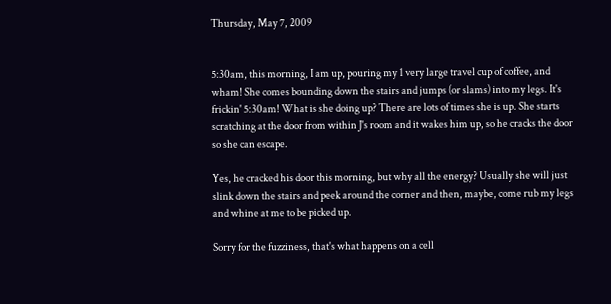Thursday, May 7, 2009


5:30am, this morning, I am up, pouring my 1 very large travel cup of coffee, and wham! She comes bounding down the stairs and jumps (or slams) into my legs. It's frickin' 5:30am! What is she doing up? There are lots of times she is up. She starts scratching at the door from within J's room and it wakes him up, so he cracks the door so she can escape.

Yes, he cracked his door this morning, but why all the energy? Usually she will just slink down the stairs and peek around the corner and then, maybe, come rub my legs and whine at me to be picked up.

Sorry for the fuzziness, that's what happens on a cell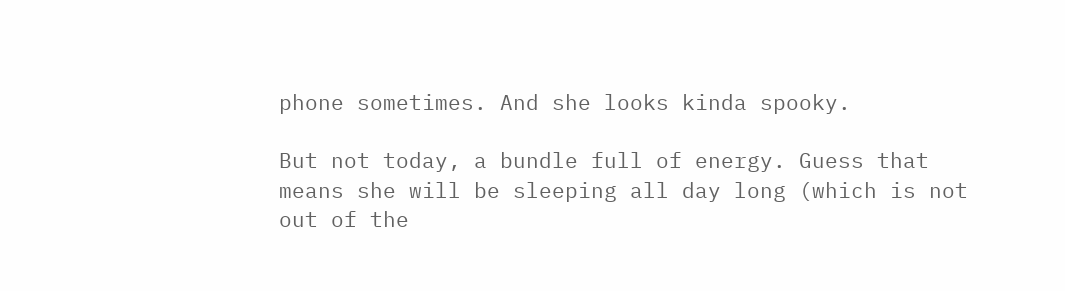phone sometimes. And she looks kinda spooky.

But not today, a bundle full of energy. Guess that means she will be sleeping all day long (which is not out of the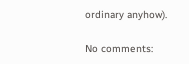ordinary anyhow).

No comments: